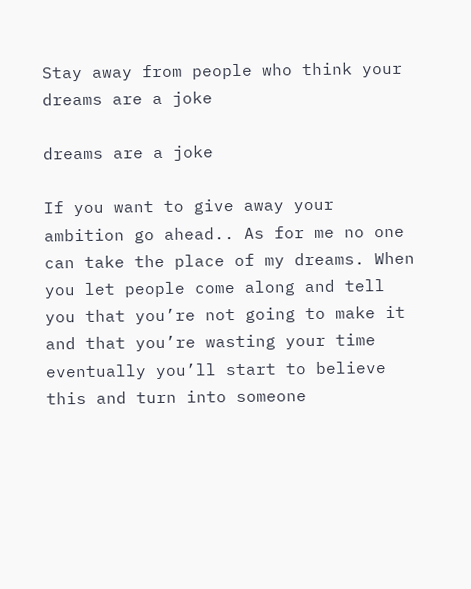Stay away from people who think your dreams are a joke

dreams are a joke

If you want to give away your ambition go ahead.. As for me no one can take the place of my dreams. When you let people come along and tell you that you’re not going to make it and that you’re wasting your time eventually you’ll start to believe this and turn into someone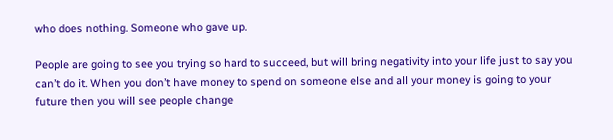who does nothing. Someone who gave up.

People are going to see you trying so hard to succeed, but will bring negativity into your life just to say you can’t do it. When you don’t have money to spend on someone else and all your money is going to your future then you will see people change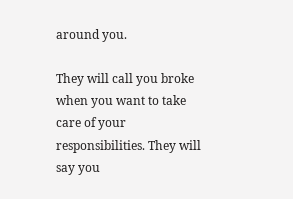around you.

They will call you broke when you want to take care of your responsibilities. They will say you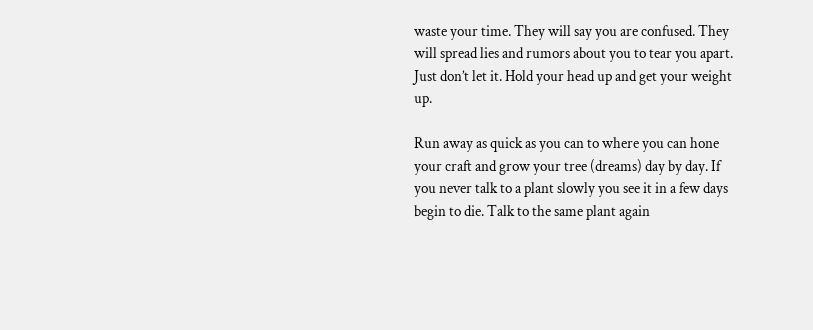waste your time. They will say you are confused. They will spread lies and rumors about you to tear you apart. Just don’t let it. Hold your head up and get your weight up.

Run away as quick as you can to where you can hone your craft and grow your tree (dreams) day by day. If you never talk to a plant slowly you see it in a few days begin to die. Talk to the same plant again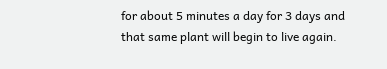for about 5 minutes a day for 3 days and that same plant will begin to live again.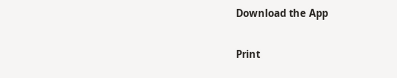Download the App

Print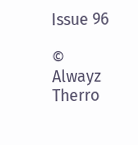Issue 96

© Alwayz Therro